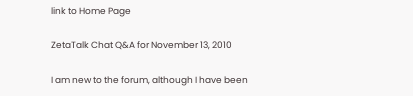link to Home Page

ZetaTalk Chat Q&A for November 13, 2010

I am new to the forum, although I have been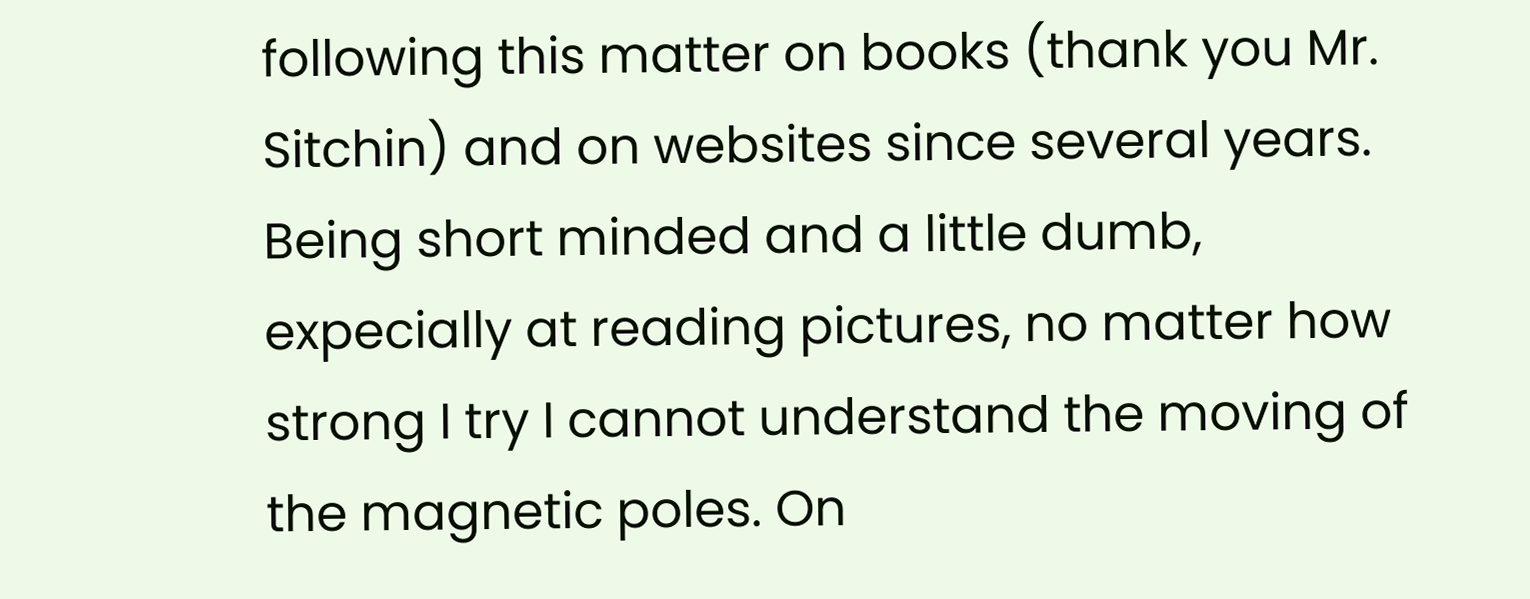following this matter on books (thank you Mr. Sitchin) and on websites since several years. Being short minded and a little dumb, expecially at reading pictures, no matter how strong I try I cannot understand the moving of the magnetic poles. On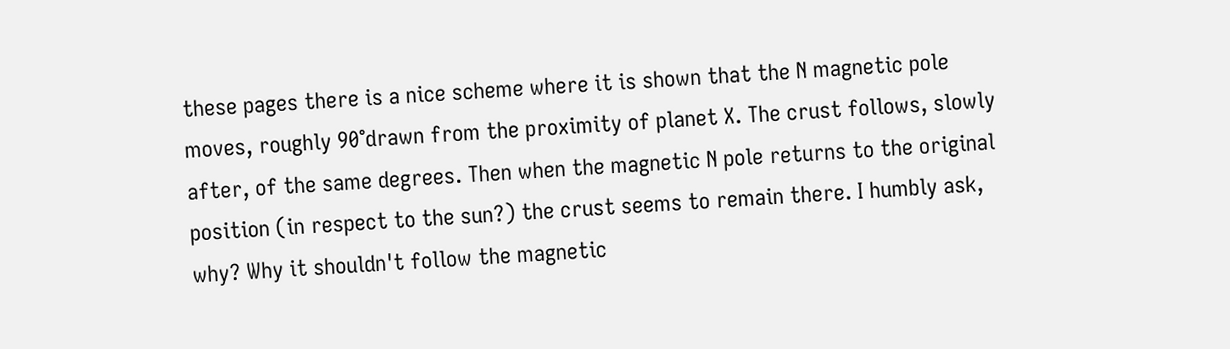these pages there is a nice scheme where it is shown that the N magnetic pole moves, roughly 90°drawn from the proximity of planet X. The crust follows, slowly after, of the same degrees. Then when the magnetic N pole returns to the original position (in respect to the sun?) the crust seems to remain there. I humbly ask, why? Why it shouldn't follow the magnetic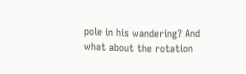pole in his wandering? And what about the rotation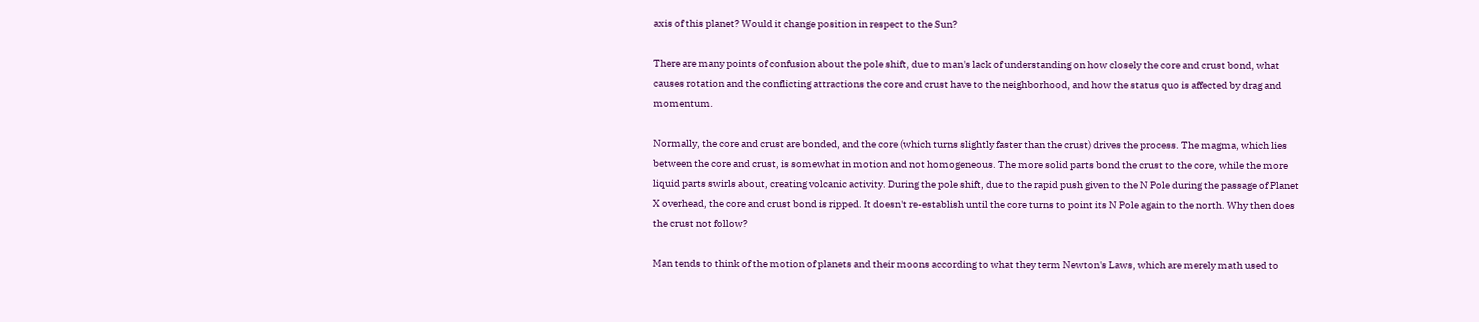axis of this planet? Would it change position in respect to the Sun?

There are many points of confusion about the pole shift, due to man's lack of understanding on how closely the core and crust bond, what causes rotation and the conflicting attractions the core and crust have to the neighborhood, and how the status quo is affected by drag and momentum.

Normally, the core and crust are bonded, and the core (which turns slightly faster than the crust) drives the process. The magma, which lies between the core and crust, is somewhat in motion and not homogeneous. The more solid parts bond the crust to the core, while the more liquid parts swirls about, creating volcanic activity. During the pole shift, due to the rapid push given to the N Pole during the passage of Planet X overhead, the core and crust bond is ripped. It doesn't re-establish until the core turns to point its N Pole again to the north. Why then does the crust not follow?

Man tends to think of the motion of planets and their moons according to what they term Newton's Laws, which are merely math used to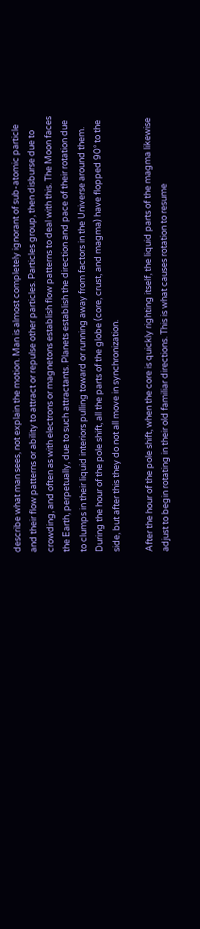describe what man sees, not explain the motion. Man is almost completely ignorant of sub-atomic particle and their flow patterns or ability to attract or repulse other particles. Particles group, then disburse due to crowding, and often as with electrons or magnetons establish flow patterns to deal with this. The Moon faces the Earth, perpetually, due to such attractants. Planets establish the direction and pace of their rotation due to clumps in their liquid interiors pulling toward or running away from factors in the Universe around them. During the hour of the pole shift, all the parts of the globe (core, crust, and magma) have flopped 90° to the side, but after this they do not all move in synchronization.

After the hour of the pole shift, when the core is quickly righting itself, the liquid parts of the magma likewise adjust to begin rotating in their old familiar directions. This is what causes rotation to resume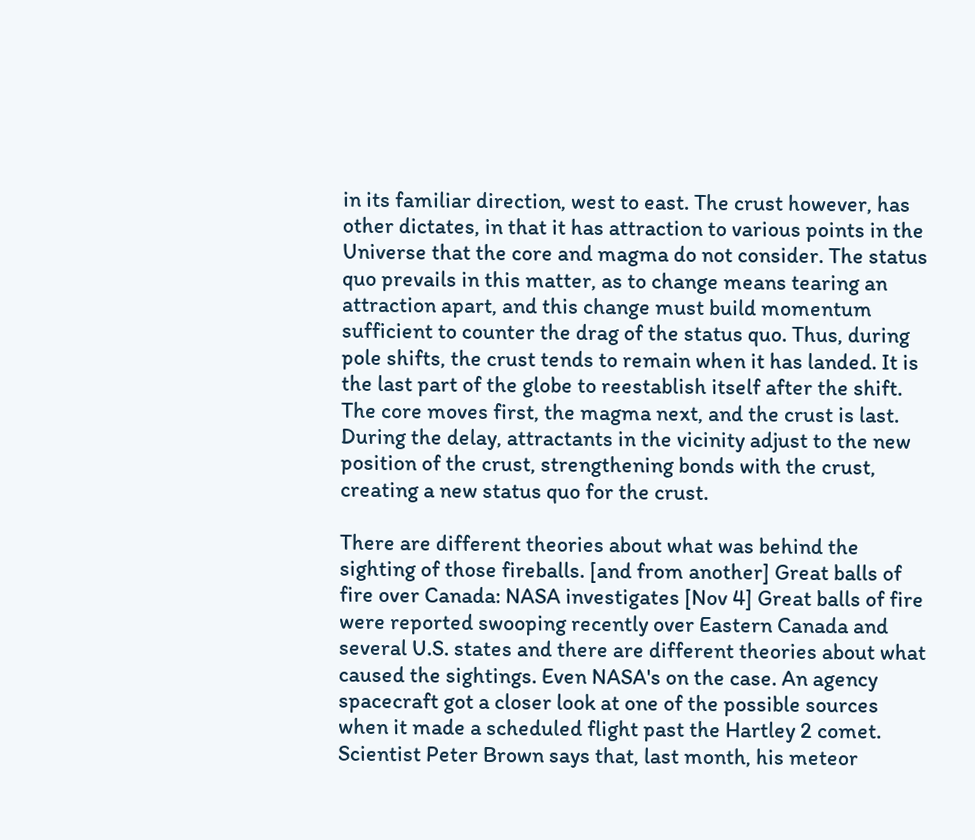in its familiar direction, west to east. The crust however, has other dictates, in that it has attraction to various points in the Universe that the core and magma do not consider. The status quo prevails in this matter, as to change means tearing an attraction apart, and this change must build momentum sufficient to counter the drag of the status quo. Thus, during pole shifts, the crust tends to remain when it has landed. It is the last part of the globe to reestablish itself after the shift. The core moves first, the magma next, and the crust is last. During the delay, attractants in the vicinity adjust to the new position of the crust, strengthening bonds with the crust, creating a new status quo for the crust.

There are different theories about what was behind the sighting of those fireballs. [and from another] Great balls of fire over Canada: NASA investigates [Nov 4] Great balls of fire were reported swooping recently over Eastern Canada and several U.S. states and there are different theories about what caused the sightings. Even NASA's on the case. An agency spacecraft got a closer look at one of the possible sources when it made a scheduled flight past the Hartley 2 comet. Scientist Peter Brown says that, last month, his meteor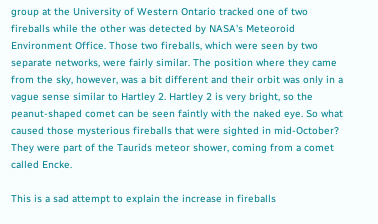group at the University of Western Ontario tracked one of two fireballs while the other was detected by NASA's Meteoroid Environment Office. Those two fireballs, which were seen by two separate networks, were fairly similar. The position where they came from the sky, however, was a bit different and their orbit was only in a vague sense similar to Hartley 2. Hartley 2 is very bright, so the peanut-shaped comet can be seen faintly with the naked eye. So what caused those mysterious fireballs that were sighted in mid-October? They were part of the Taurids meteor shower, coming from a comet called Encke.

This is a sad attempt to explain the increase in fireballs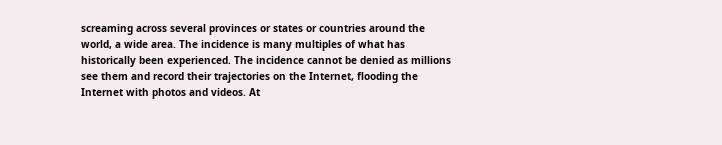screaming across several provinces or states or countries around the world, a wide area. The incidence is many multiples of what has historically been experienced. The incidence cannot be denied as millions see them and record their trajectories on the Internet, flooding the Internet with photos and videos. At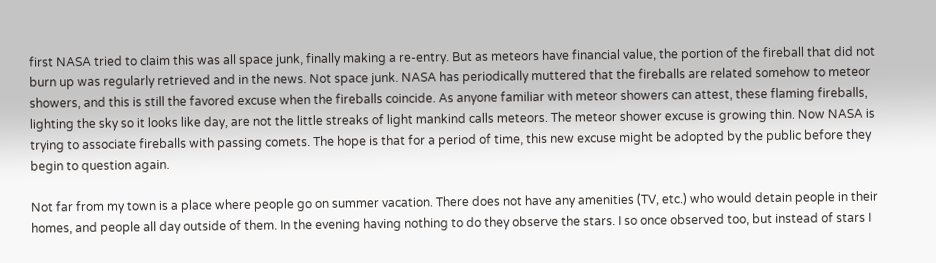first NASA tried to claim this was all space junk, finally making a re-entry. But as meteors have financial value, the portion of the fireball that did not burn up was regularly retrieved and in the news. Not space junk. NASA has periodically muttered that the fireballs are related somehow to meteor showers, and this is still the favored excuse when the fireballs coincide. As anyone familiar with meteor showers can attest, these flaming fireballs, lighting the sky so it looks like day, are not the little streaks of light mankind calls meteors. The meteor shower excuse is growing thin. Now NASA is trying to associate fireballs with passing comets. The hope is that for a period of time, this new excuse might be adopted by the public before they begin to question again.

Not far from my town is a place where people go on summer vacation. There does not have any amenities (TV, etc.) who would detain people in their homes, and people all day outside of them. In the evening having nothing to do they observe the stars. I so once observed too, but instead of stars I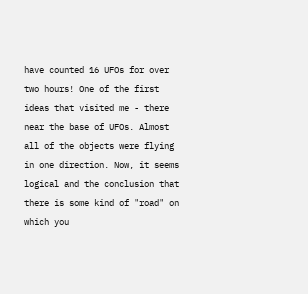have counted 16 UFOs for over two hours! One of the first ideas that visited me - there near the base of UFOs. Almost all of the objects were flying in one direction. Now, it seems logical and the conclusion that there is some kind of "road" on which you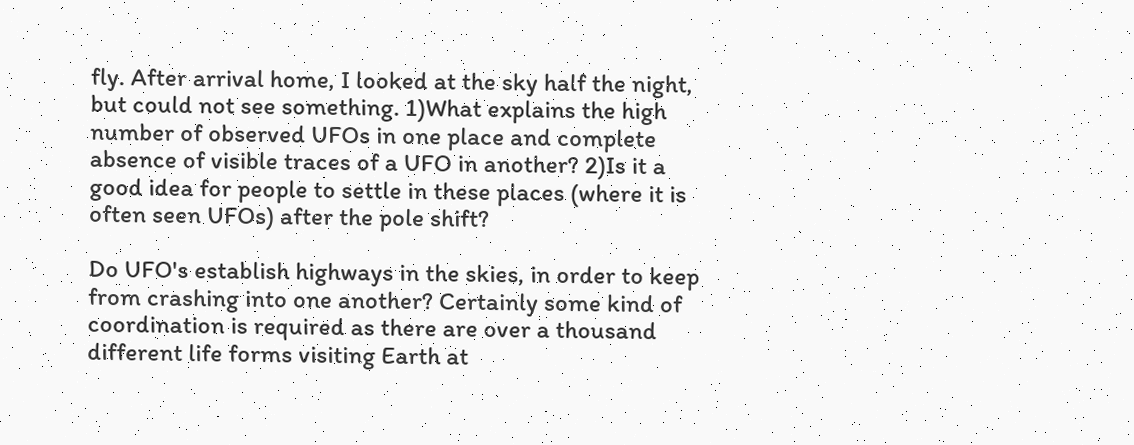fly. After arrival home, I looked at the sky half the night, but could not see something. 1)What explains the high number of observed UFOs in one place and complete absence of visible traces of a UFO in another? 2)Is it a good idea for people to settle in these places (where it is often seen UFOs) after the pole shift?

Do UFO's establish highways in the skies, in order to keep from crashing into one another? Certainly some kind of coordination is required as there are over a thousand different life forms visiting Earth at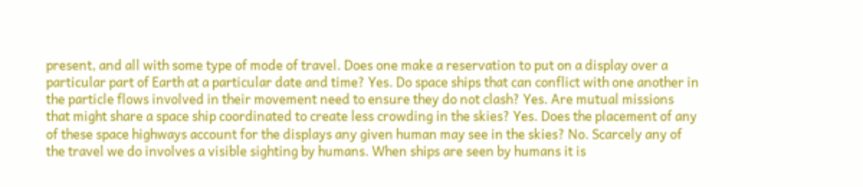present, and all with some type of mode of travel. Does one make a reservation to put on a display over a particular part of Earth at a particular date and time? Yes. Do space ships that can conflict with one another in the particle flows involved in their movement need to ensure they do not clash? Yes. Are mutual missions that might share a space ship coordinated to create less crowding in the skies? Yes. Does the placement of any of these space highways account for the displays any given human may see in the skies? No. Scarcely any of the travel we do involves a visible sighting by humans. When ships are seen by humans it is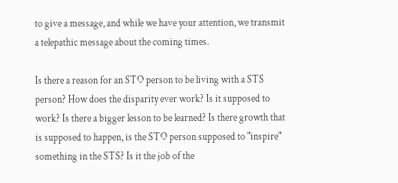to give a message, and while we have your attention, we transmit a telepathic message about the coming times.

Is there a reason for an STO person to be living with a STS person? How does the disparity ever work? Is it supposed to work? Is there a bigger lesson to be learned? Is there growth that is supposed to happen, is the STO person supposed to "inspire" something in the STS? Is it the job of the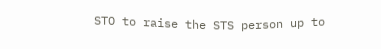STO to raise the STS person up to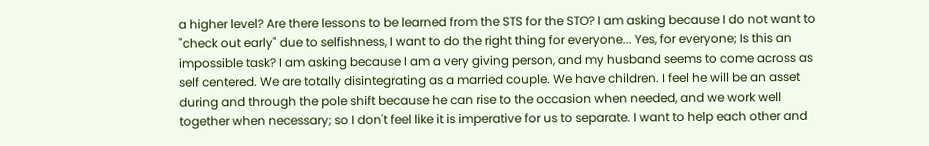a higher level? Are there lessons to be learned from the STS for the STO? I am asking because I do not want to "check out early" due to selfishness, I want to do the right thing for everyone... Yes, for everyone; Is this an impossible task? I am asking because I am a very giving person, and my husband seems to come across as self centered. We are totally disintegrating as a married couple. We have children. I feel he will be an asset during and through the pole shift because he can rise to the occasion when needed, and we work well together when necessary; so I don't feel like it is imperative for us to separate. I want to help each other and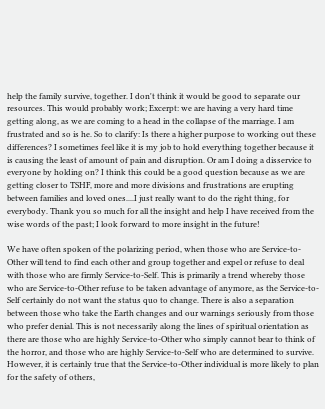help the family survive, together. I don't think it would be good to separate our resources. This would probably work; Excerpt: we are having a very hard time getting along, as we are coming to a head in the collapse of the marriage. I am frustrated and so is he. So to clarify: Is there a higher purpose to working out these differences? I sometimes feel like it is my job to hold everything together because it is causing the least of amount of pain and disruption. Or am I doing a disservice to everyone by holding on? I think this could be a good question because as we are getting closer to TSHF, more and more divisions and frustrations are erupting between families and loved ones....I just really want to do the right thing, for everybody. Thank you so much for all the insight and help I have received from the wise words of the past; I look forward to more insight in the future!

We have often spoken of the polarizing period, when those who are Service-to-Other will tend to find each other and group together and expel or refuse to deal with those who are firmly Service-to-Self. This is primarily a trend whereby those who are Service-to-Other refuse to be taken advantage of anymore, as the Service-to-Self certainly do not want the status quo to change. There is also a separation between those who take the Earth changes and our warnings seriously from those who prefer denial. This is not necessarily along the lines of spiritual orientation as there are those who are highly Service-to-Other who simply cannot bear to think of the horror, and those who are highly Service-to-Self who are determined to survive. However, it is certainly true that the Service-to-Other individual is more likely to plan for the safety of others,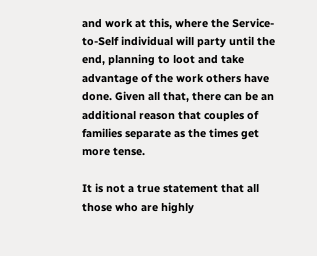and work at this, where the Service-to-Self individual will party until the end, planning to loot and take advantage of the work others have done. Given all that, there can be an additional reason that couples of families separate as the times get more tense.

It is not a true statement that all those who are highly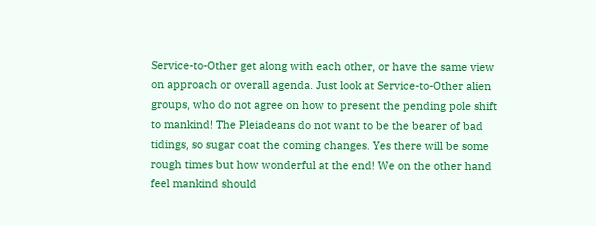Service-to-Other get along with each other, or have the same view on approach or overall agenda. Just look at Service-to-Other alien groups, who do not agree on how to present the pending pole shift to mankind! The Pleiadeans do not want to be the bearer of bad tidings, so sugar coat the coming changes. Yes there will be some rough times but how wonderful at the end! We on the other hand feel mankind should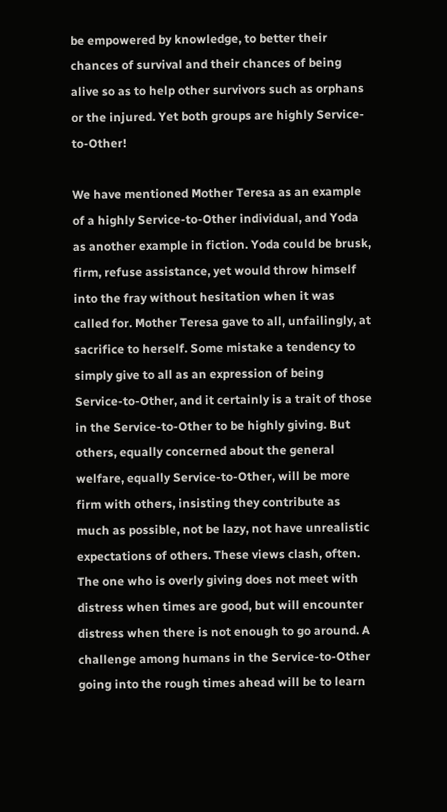be empowered by knowledge, to better their chances of survival and their chances of being alive so as to help other survivors such as orphans or the injured. Yet both groups are highly Service-to-Other!

We have mentioned Mother Teresa as an example of a highly Service-to-Other individual, and Yoda as another example in fiction. Yoda could be brusk, firm, refuse assistance, yet would throw himself into the fray without hesitation when it was called for. Mother Teresa gave to all, unfailingly, at sacrifice to herself. Some mistake a tendency to simply give to all as an expression of being Service-to-Other, and it certainly is a trait of those in the Service-to-Other to be highly giving. But others, equally concerned about the general welfare, equally Service-to-Other, will be more firm with others, insisting they contribute as much as possible, not be lazy, not have unrealistic expectations of others. These views clash, often. The one who is overly giving does not meet with distress when times are good, but will encounter distress when there is not enough to go around. A challenge among humans in the Service-to-Other going into the rough times ahead will be to learn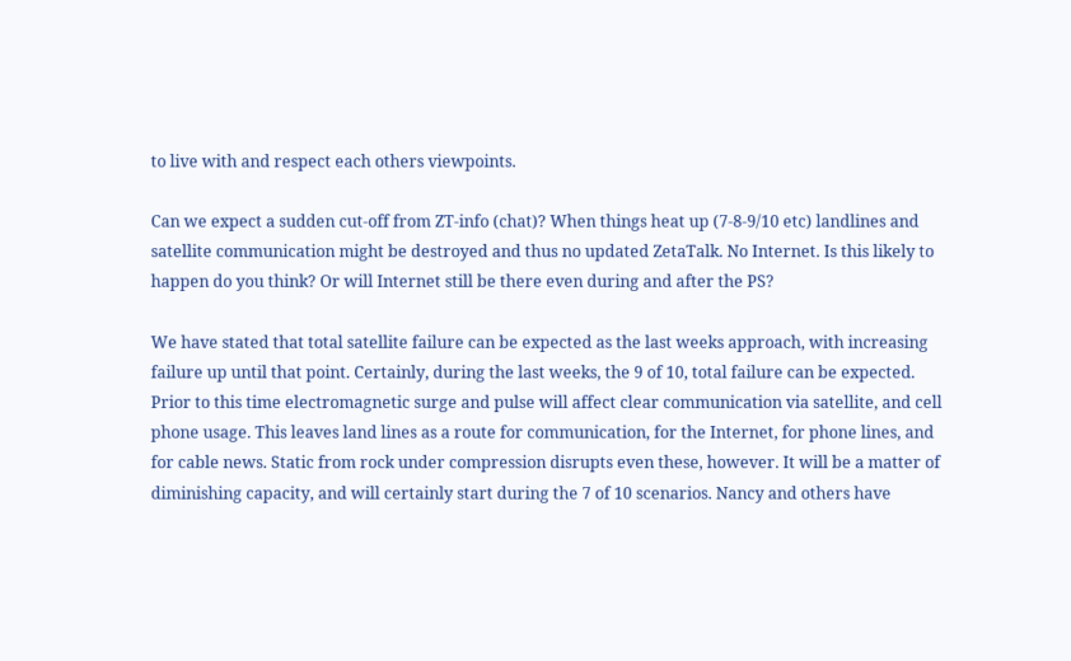to live with and respect each others viewpoints.

Can we expect a sudden cut-off from ZT-info (chat)? When things heat up (7-8-9/10 etc) landlines and satellite communication might be destroyed and thus no updated ZetaTalk. No Internet. Is this likely to happen do you think? Or will Internet still be there even during and after the PS?

We have stated that total satellite failure can be expected as the last weeks approach, with increasing failure up until that point. Certainly, during the last weeks, the 9 of 10, total failure can be expected. Prior to this time electromagnetic surge and pulse will affect clear communication via satellite, and cell phone usage. This leaves land lines as a route for communication, for the Internet, for phone lines, and for cable news. Static from rock under compression disrupts even these, however. It will be a matter of diminishing capacity, and will certainly start during the 7 of 10 scenarios. Nancy and others have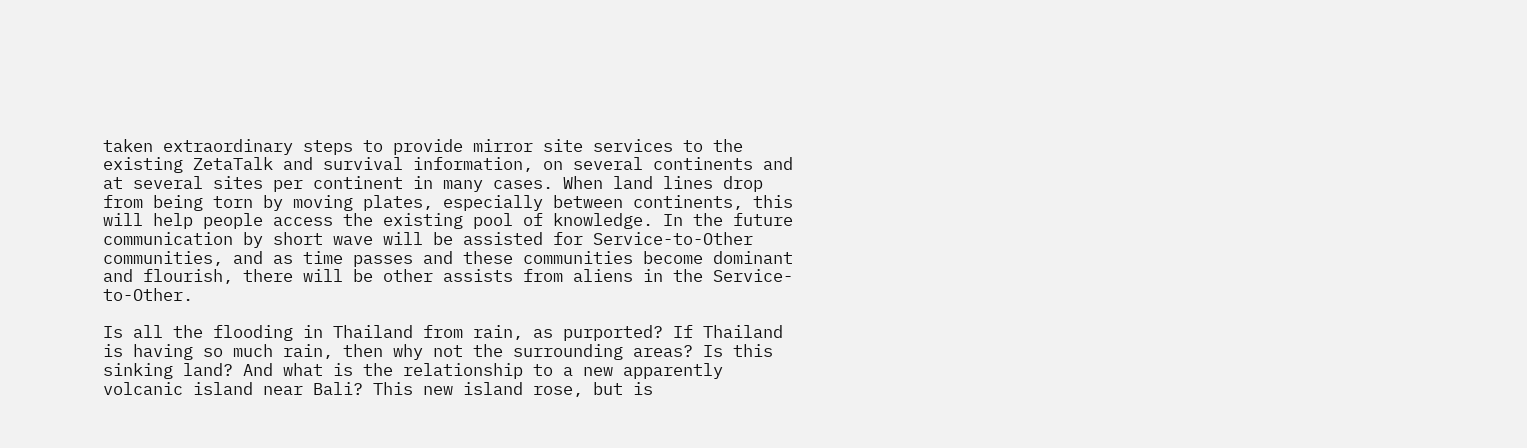taken extraordinary steps to provide mirror site services to the existing ZetaTalk and survival information, on several continents and at several sites per continent in many cases. When land lines drop from being torn by moving plates, especially between continents, this will help people access the existing pool of knowledge. In the future communication by short wave will be assisted for Service-to-Other communities, and as time passes and these communities become dominant and flourish, there will be other assists from aliens in the Service-to-Other.

Is all the flooding in Thailand from rain, as purported? If Thailand is having so much rain, then why not the surrounding areas? Is this sinking land? And what is the relationship to a new apparently volcanic island near Bali? This new island rose, but is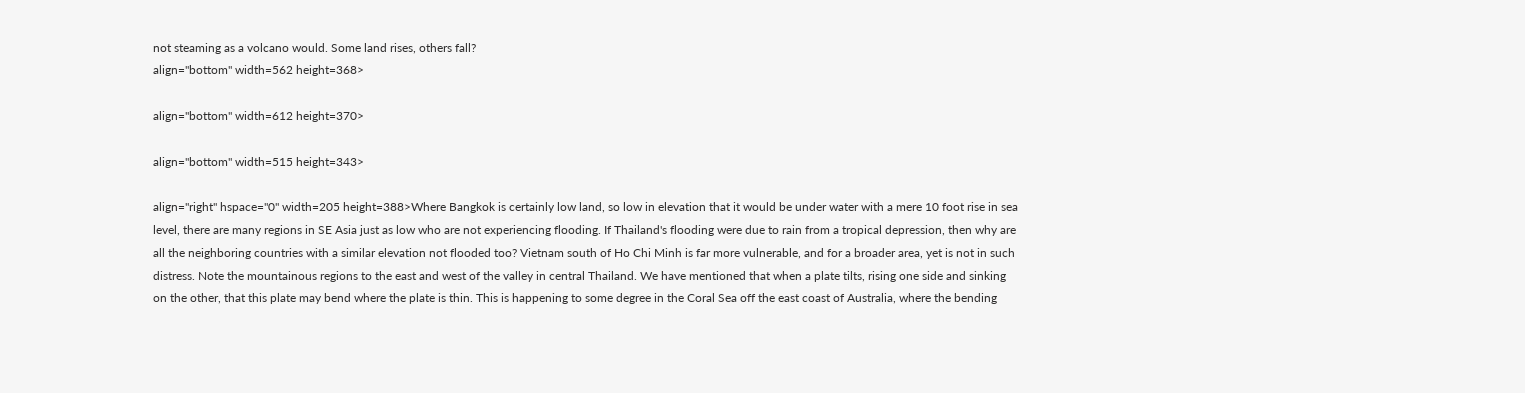not steaming as a volcano would. Some land rises, others fall?
align="bottom" width=562 height=368>

align="bottom" width=612 height=370>

align="bottom" width=515 height=343>

align="right" hspace="0" width=205 height=388>Where Bangkok is certainly low land, so low in elevation that it would be under water with a mere 10 foot rise in sea level, there are many regions in SE Asia just as low who are not experiencing flooding. If Thailand's flooding were due to rain from a tropical depression, then why are all the neighboring countries with a similar elevation not flooded too? Vietnam south of Ho Chi Minh is far more vulnerable, and for a broader area, yet is not in such distress. Note the mountainous regions to the east and west of the valley in central Thailand. We have mentioned that when a plate tilts, rising one side and sinking on the other, that this plate may bend where the plate is thin. This is happening to some degree in the Coral Sea off the east coast of Australia, where the bending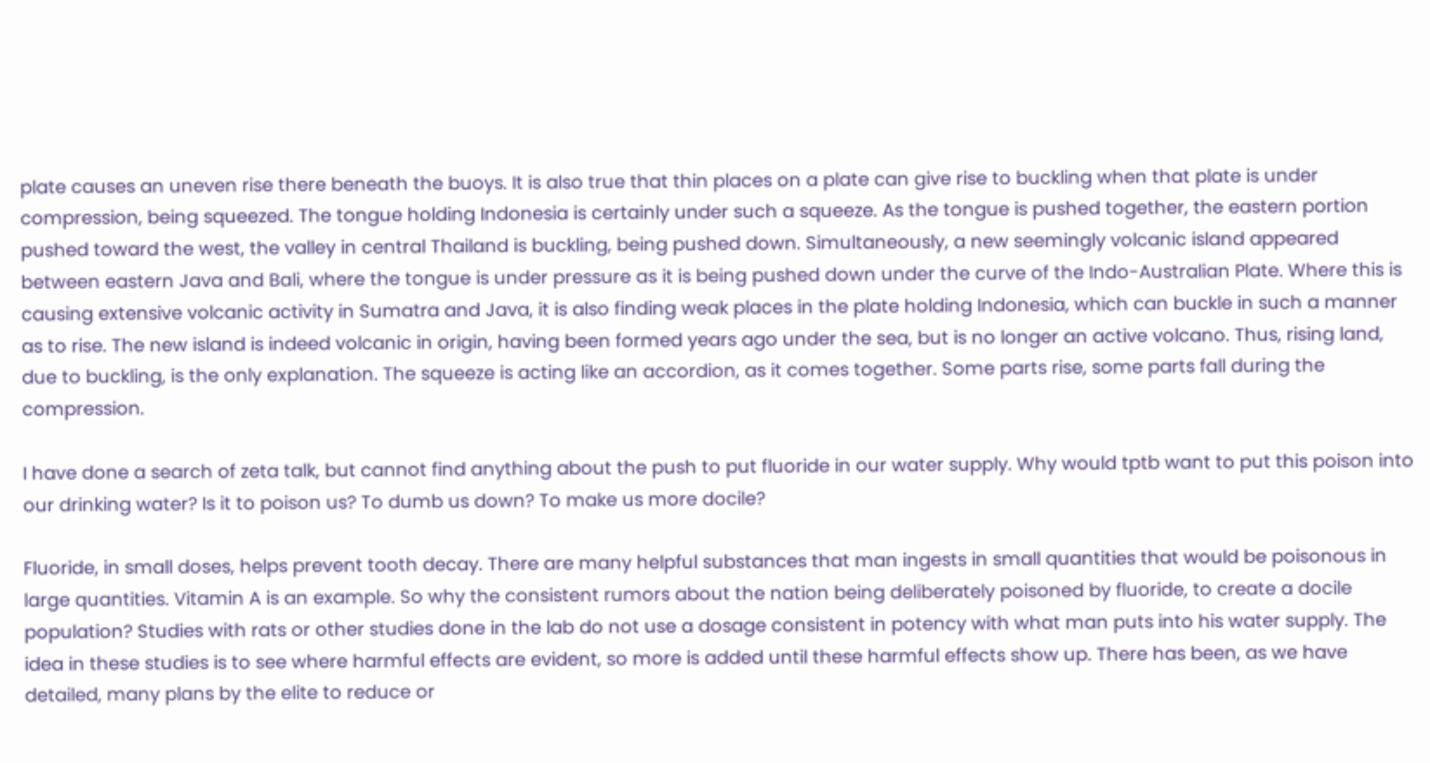plate causes an uneven rise there beneath the buoys. It is also true that thin places on a plate can give rise to buckling when that plate is under compression, being squeezed. The tongue holding Indonesia is certainly under such a squeeze. As the tongue is pushed together, the eastern portion pushed toward the west, the valley in central Thailand is buckling, being pushed down. Simultaneously, a new seemingly volcanic island appeared between eastern Java and Bali, where the tongue is under pressure as it is being pushed down under the curve of the Indo-Australian Plate. Where this is causing extensive volcanic activity in Sumatra and Java, it is also finding weak places in the plate holding Indonesia, which can buckle in such a manner as to rise. The new island is indeed volcanic in origin, having been formed years ago under the sea, but is no longer an active volcano. Thus, rising land, due to buckling, is the only explanation. The squeeze is acting like an accordion, as it comes together. Some parts rise, some parts fall during the compression.

I have done a search of zeta talk, but cannot find anything about the push to put fluoride in our water supply. Why would tptb want to put this poison into our drinking water? Is it to poison us? To dumb us down? To make us more docile?

Fluoride, in small doses, helps prevent tooth decay. There are many helpful substances that man ingests in small quantities that would be poisonous in large quantities. Vitamin A is an example. So why the consistent rumors about the nation being deliberately poisoned by fluoride, to create a docile population? Studies with rats or other studies done in the lab do not use a dosage consistent in potency with what man puts into his water supply. The idea in these studies is to see where harmful effects are evident, so more is added until these harmful effects show up. There has been, as we have detailed, many plans by the elite to reduce or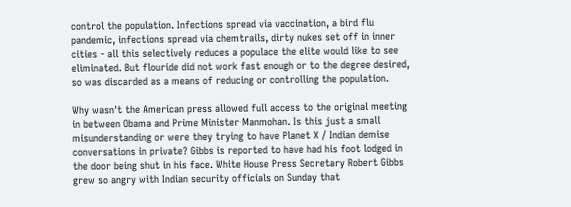control the population. Infections spread via vaccination, a bird flu pandemic, infections spread via chemtrails, dirty nukes set off in inner cities - all this selectively reduces a populace the elite would like to see eliminated. But flouride did not work fast enough or to the degree desired, so was discarded as a means of reducing or controlling the population.

Why wasn't the American press allowed full access to the original meeting in between Obama and Prime Minister Manmohan. Is this just a small misunderstanding or were they trying to have Planet X / Indian demise conversations in private? Gibbs is reported to have had his foot lodged in the door being shut in his face. White House Press Secretary Robert Gibbs grew so angry with Indian security officials on Sunday that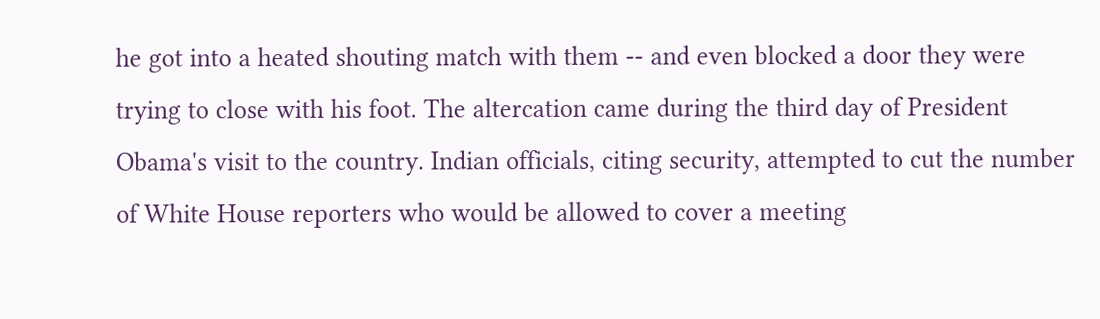he got into a heated shouting match with them -- and even blocked a door they were trying to close with his foot. The altercation came during the third day of President Obama's visit to the country. Indian officials, citing security, attempted to cut the number of White House reporters who would be allowed to cover a meeting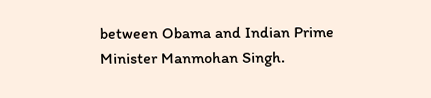between Obama and Indian Prime Minister Manmohan Singh.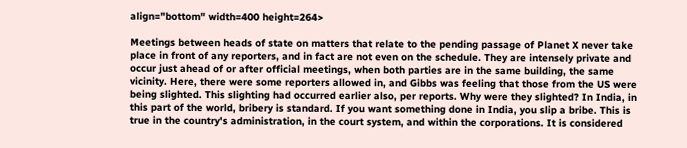align="bottom" width=400 height=264>

Meetings between heads of state on matters that relate to the pending passage of Planet X never take place in front of any reporters, and in fact are not even on the schedule. They are intensely private and occur just ahead of or after official meetings, when both parties are in the same building, the same vicinity. Here, there were some reporters allowed in, and Gibbs was feeling that those from the US were being slighted. This slighting had occurred earlier also, per reports. Why were they slighted? In India, in this part of the world, bribery is standard. If you want something done in India, you slip a bribe. This is true in the country's administration, in the court system, and within the corporations. It is considered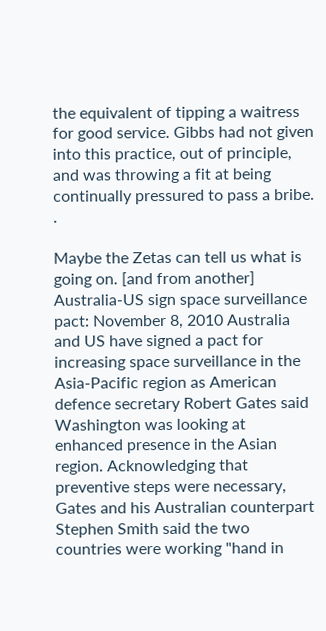the equivalent of tipping a waitress for good service. Gibbs had not given into this practice, out of principle, and was throwing a fit at being continually pressured to pass a bribe. .

Maybe the Zetas can tell us what is going on. [and from another] Australia-US sign space surveillance pact: November 8, 2010 Australia and US have signed a pact for increasing space surveillance in the Asia-Pacific region as American defence secretary Robert Gates said Washington was looking at enhanced presence in the Asian region. Acknowledging that preventive steps were necessary, Gates and his Australian counterpart Stephen Smith said the two countries were working "hand in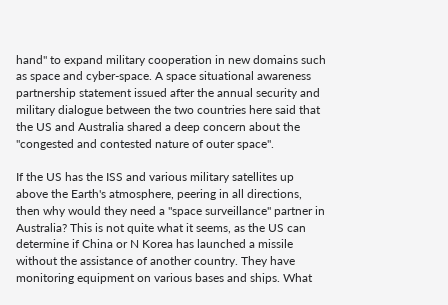hand" to expand military cooperation in new domains such as space and cyber-space. A space situational awareness partnership statement issued after the annual security and military dialogue between the two countries here said that the US and Australia shared a deep concern about the "congested and contested nature of outer space".

If the US has the ISS and various military satellites up above the Earth's atmosphere, peering in all directions, then why would they need a "space surveillance" partner in Australia? This is not quite what it seems, as the US can determine if China or N Korea has launched a missile without the assistance of another country. They have monitoring equipment on various bases and ships. What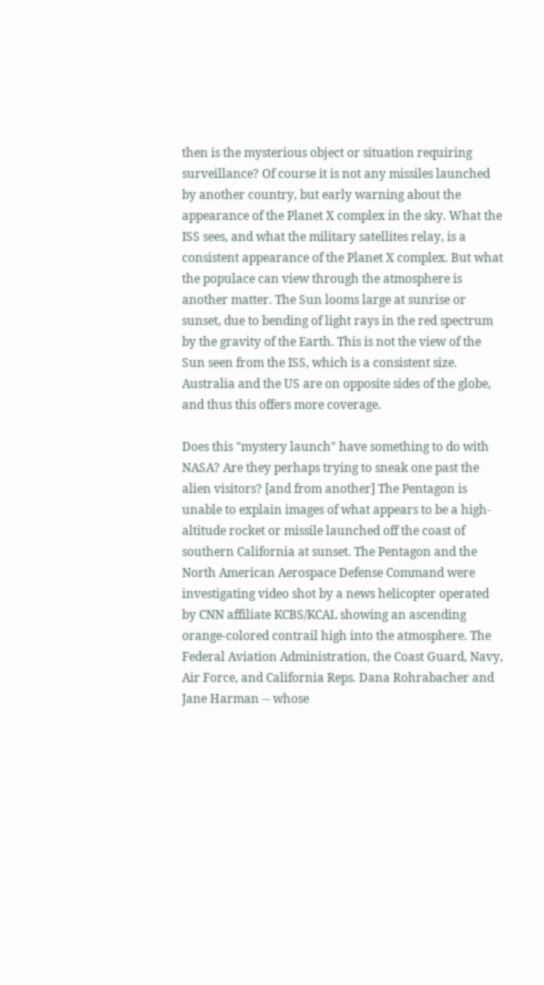then is the mysterious object or situation requiring surveillance? Of course it is not any missiles launched by another country, but early warning about the appearance of the Planet X complex in the sky. What the ISS sees, and what the military satellites relay, is a consistent appearance of the Planet X complex. But what the populace can view through the atmosphere is another matter. The Sun looms large at sunrise or sunset, due to bending of light rays in the red spectrum by the gravity of the Earth. This is not the view of the Sun seen from the ISS, which is a consistent size. Australia and the US are on opposite sides of the globe, and thus this offers more coverage.

Does this "mystery launch" have something to do with NASA? Are they perhaps trying to sneak one past the alien visitors? [and from another] The Pentagon is unable to explain images of what appears to be a high-altitude rocket or missile launched off the coast of southern California at sunset. The Pentagon and the North American Aerospace Defense Command were investigating video shot by a news helicopter operated by CNN affiliate KCBS/KCAL showing an ascending orange-colored contrail high into the atmosphere. The Federal Aviation Administration, the Coast Guard, Navy, Air Force, and California Reps. Dana Rohrabacher and Jane Harman -- whose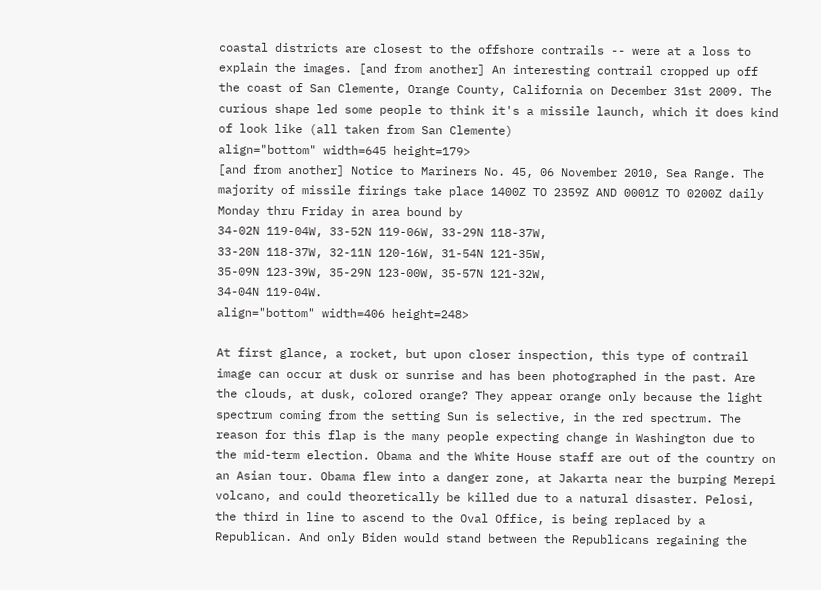coastal districts are closest to the offshore contrails -- were at a loss to explain the images. [and from another] An interesting contrail cropped up off the coast of San Clemente, Orange County, California on December 31st 2009. The curious shape led some people to think it's a missile launch, which it does kind of look like (all taken from San Clemente)
align="bottom" width=645 height=179>
[and from another] Notice to Mariners No. 45, 06 November 2010, Sea Range. The majority of missile firings take place 1400Z TO 2359Z AND 0001Z TO 0200Z daily Monday thru Friday in area bound by
34-02N 119-04W, 33-52N 119-06W, 33-29N 118-37W,
33-20N 118-37W, 32-11N 120-16W, 31-54N 121-35W,
35-09N 123-39W, 35-29N 123-00W, 35-57N 121-32W,
34-04N 119-04W.
align="bottom" width=406 height=248>

At first glance, a rocket, but upon closer inspection, this type of contrail image can occur at dusk or sunrise and has been photographed in the past. Are the clouds, at dusk, colored orange? They appear orange only because the light spectrum coming from the setting Sun is selective, in the red spectrum. The reason for this flap is the many people expecting change in Washington due to the mid-term election. Obama and the White House staff are out of the country on an Asian tour. Obama flew into a danger zone, at Jakarta near the burping Merepi volcano, and could theoretically be killed due to a natural disaster. Pelosi, the third in line to ascend to the Oval Office, is being replaced by a Republican. And only Biden would stand between the Republicans regaining the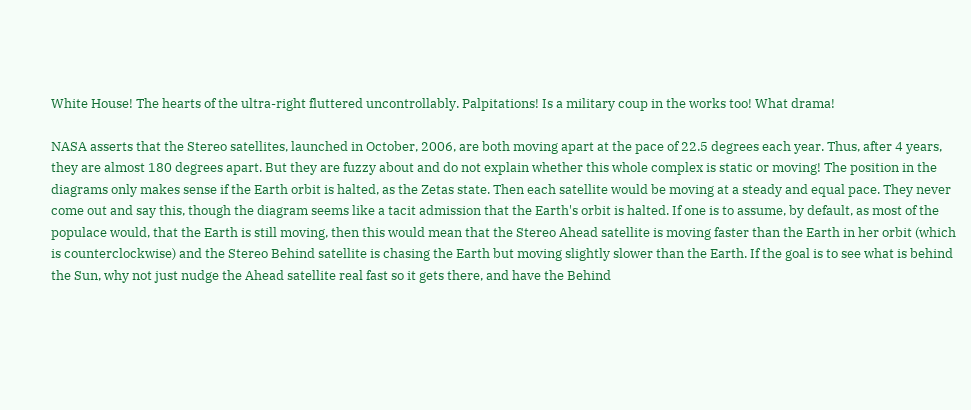White House! The hearts of the ultra-right fluttered uncontrollably. Palpitations! Is a military coup in the works too! What drama!

NASA asserts that the Stereo satellites, launched in October, 2006, are both moving apart at the pace of 22.5 degrees each year. Thus, after 4 years, they are almost 180 degrees apart. But they are fuzzy about and do not explain whether this whole complex is static or moving! The position in the diagrams only makes sense if the Earth orbit is halted, as the Zetas state. Then each satellite would be moving at a steady and equal pace. They never come out and say this, though the diagram seems like a tacit admission that the Earth's orbit is halted. If one is to assume, by default, as most of the populace would, that the Earth is still moving, then this would mean that the Stereo Ahead satellite is moving faster than the Earth in her orbit (which is counterclockwise) and the Stereo Behind satellite is chasing the Earth but moving slightly slower than the Earth. If the goal is to see what is behind the Sun, why not just nudge the Ahead satellite real fast so it gets there, and have the Behind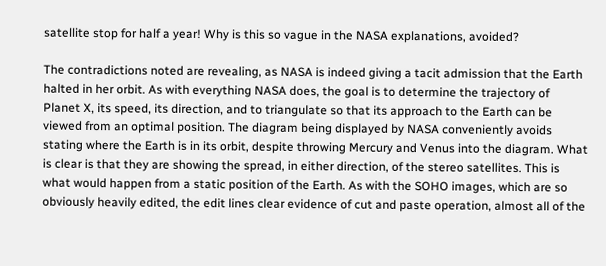satellite stop for half a year! Why is this so vague in the NASA explanations, avoided?

The contradictions noted are revealing, as NASA is indeed giving a tacit admission that the Earth halted in her orbit. As with everything NASA does, the goal is to determine the trajectory of Planet X, its speed, its direction, and to triangulate so that its approach to the Earth can be viewed from an optimal position. The diagram being displayed by NASA conveniently avoids stating where the Earth is in its orbit, despite throwing Mercury and Venus into the diagram. What is clear is that they are showing the spread, in either direction, of the stereo satellites. This is what would happen from a static position of the Earth. As with the SOHO images, which are so obviously heavily edited, the edit lines clear evidence of cut and paste operation, almost all of the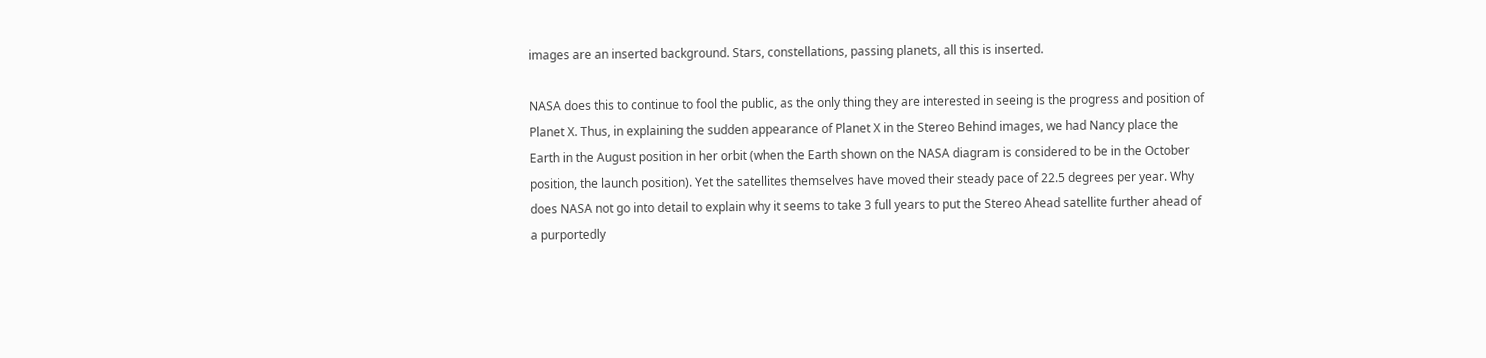images are an inserted background. Stars, constellations, passing planets, all this is inserted.

NASA does this to continue to fool the public, as the only thing they are interested in seeing is the progress and position of Planet X. Thus, in explaining the sudden appearance of Planet X in the Stereo Behind images, we had Nancy place the Earth in the August position in her orbit (when the Earth shown on the NASA diagram is considered to be in the October position, the launch position). Yet the satellites themselves have moved their steady pace of 22.5 degrees per year. Why does NASA not go into detail to explain why it seems to take 3 full years to put the Stereo Ahead satellite further ahead of a purportedly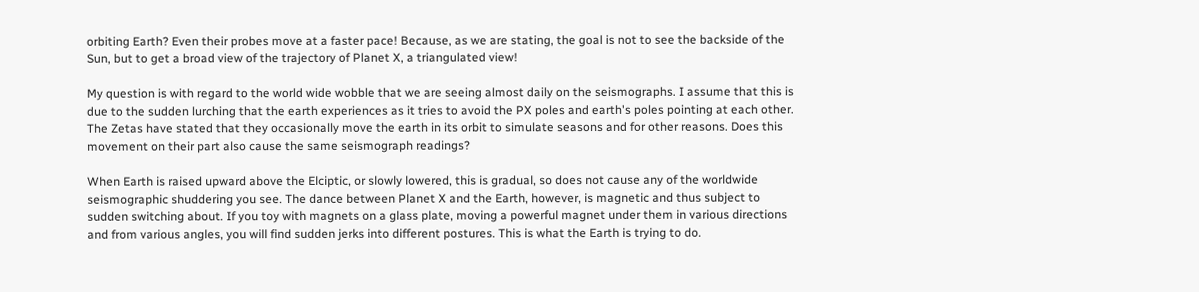orbiting Earth? Even their probes move at a faster pace! Because, as we are stating, the goal is not to see the backside of the Sun, but to get a broad view of the trajectory of Planet X, a triangulated view!

My question is with regard to the world wide wobble that we are seeing almost daily on the seismographs. I assume that this is due to the sudden lurching that the earth experiences as it tries to avoid the PX poles and earth's poles pointing at each other. The Zetas have stated that they occasionally move the earth in its orbit to simulate seasons and for other reasons. Does this movement on their part also cause the same seismograph readings?

When Earth is raised upward above the Elciptic, or slowly lowered, this is gradual, so does not cause any of the worldwide seismographic shuddering you see. The dance between Planet X and the Earth, however, is magnetic and thus subject to sudden switching about. If you toy with magnets on a glass plate, moving a powerful magnet under them in various directions and from various angles, you will find sudden jerks into different postures. This is what the Earth is trying to do.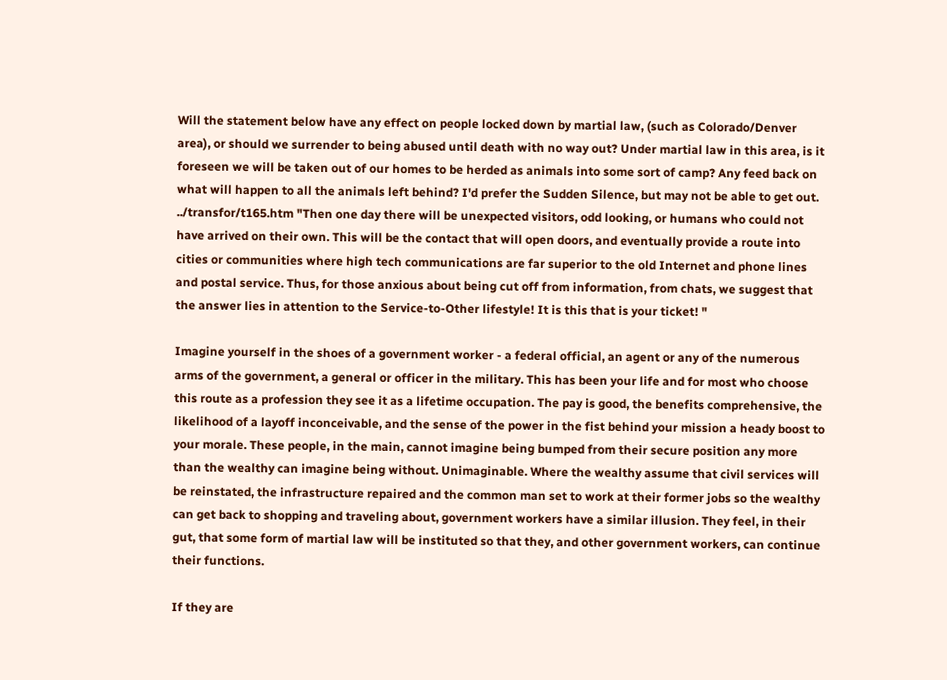Will the statement below have any effect on people locked down by martial law, (such as Colorado/Denver area), or should we surrender to being abused until death with no way out? Under martial law in this area, is it foreseen we will be taken out of our homes to be herded as animals into some sort of camp? Any feed back on what will happen to all the animals left behind? I'd prefer the Sudden Silence, but may not be able to get out. ../transfor/t165.htm "Then one day there will be unexpected visitors, odd looking, or humans who could not have arrived on their own. This will be the contact that will open doors, and eventually provide a route into cities or communities where high tech communications are far superior to the old Internet and phone lines and postal service. Thus, for those anxious about being cut off from information, from chats, we suggest that the answer lies in attention to the Service-to-Other lifestyle! It is this that is your ticket! "

Imagine yourself in the shoes of a government worker - a federal official, an agent or any of the numerous arms of the government, a general or officer in the military. This has been your life and for most who choose this route as a profession they see it as a lifetime occupation. The pay is good, the benefits comprehensive, the likelihood of a layoff inconceivable, and the sense of the power in the fist behind your mission a heady boost to your morale. These people, in the main, cannot imagine being bumped from their secure position any more than the wealthy can imagine being without. Unimaginable. Where the wealthy assume that civil services will be reinstated, the infrastructure repaired and the common man set to work at their former jobs so the wealthy can get back to shopping and traveling about, government workers have a similar illusion. They feel, in their gut, that some form of martial law will be instituted so that they, and other government workers, can continue their functions.

If they are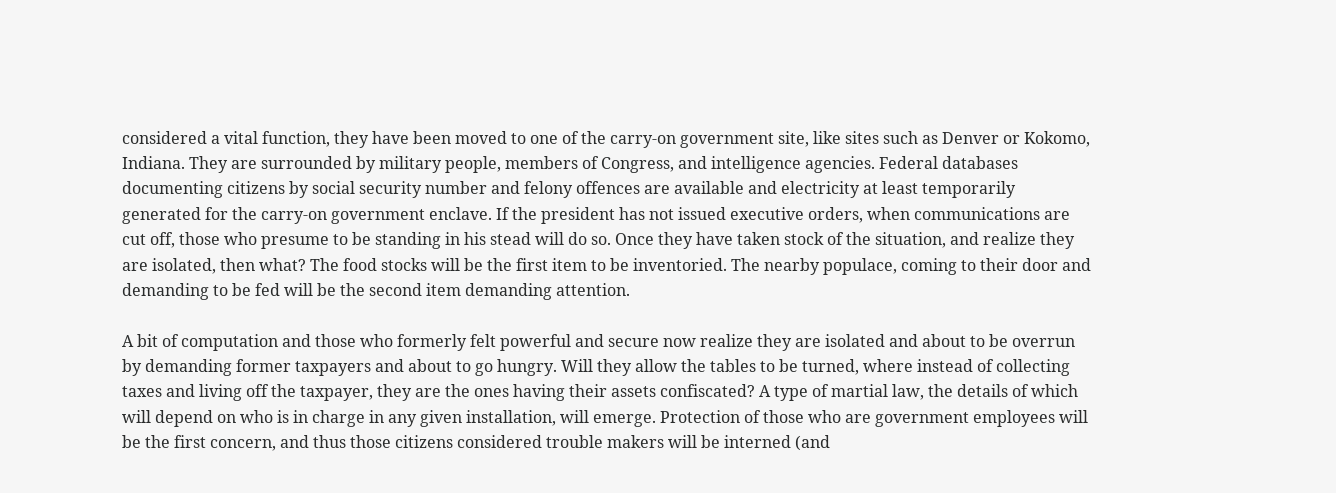considered a vital function, they have been moved to one of the carry-on government site, like sites such as Denver or Kokomo, Indiana. They are surrounded by military people, members of Congress, and intelligence agencies. Federal databases documenting citizens by social security number and felony offences are available and electricity at least temporarily generated for the carry-on government enclave. If the president has not issued executive orders, when communications are cut off, those who presume to be standing in his stead will do so. Once they have taken stock of the situation, and realize they are isolated, then what? The food stocks will be the first item to be inventoried. The nearby populace, coming to their door and demanding to be fed will be the second item demanding attention.

A bit of computation and those who formerly felt powerful and secure now realize they are isolated and about to be overrun by demanding former taxpayers and about to go hungry. Will they allow the tables to be turned, where instead of collecting taxes and living off the taxpayer, they are the ones having their assets confiscated? A type of martial law, the details of which will depend on who is in charge in any given installation, will emerge. Protection of those who are government employees will be the first concern, and thus those citizens considered trouble makers will be interned (and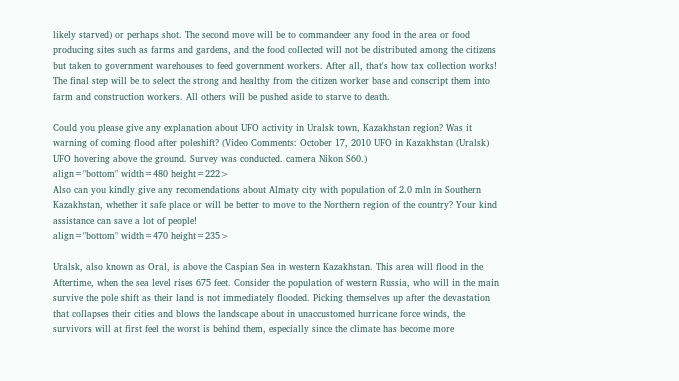likely starved) or perhaps shot. The second move will be to commandeer any food in the area or food producing sites such as farms and gardens, and the food collected will not be distributed among the citizens but taken to government warehouses to feed government workers. After all, that's how tax collection works! The final step will be to select the strong and healthy from the citizen worker base and conscript them into farm and construction workers. All others will be pushed aside to starve to death.

Could you please give any explanation about UFO activity in Uralsk town, Kazakhstan region? Was it warning of coming flood after poleshift? (Video Comments: October 17, 2010 UFO in Kazakhstan (Uralsk) UFO hovering above the ground. Survey was conducted. camera Nikon S60.)
align="bottom" width=480 height=222>
Also can you kindly give any recomendations about Almaty city with population of 2.0 mln in Southern Kazakhstan, whether it safe place or will be better to move to the Northern region of the country? Your kind assistance can save a lot of people!
align="bottom" width=470 height=235>

Uralsk, also known as Oral, is above the Caspian Sea in western Kazakhstan. This area will flood in the Aftertime, when the sea level rises 675 feet. Consider the population of western Russia, who will in the main survive the pole shift as their land is not immediately flooded. Picking themselves up after the devastation that collapses their cities and blows the landscape about in unaccustomed hurricane force winds, the survivors will at first feel the worst is behind them, especially since the climate has become more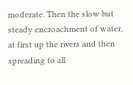moderate. Then the slow but steady encroachment of water, at first up the rivers and then spreading to all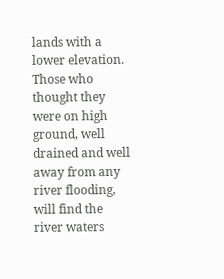lands with a lower elevation. Those who thought they were on high ground, well drained and well away from any river flooding, will find the river waters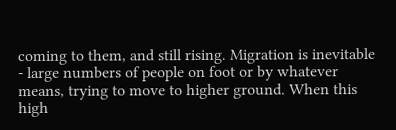coming to them, and still rising. Migration is inevitable - large numbers of people on foot or by whatever means, trying to move to higher ground. When this high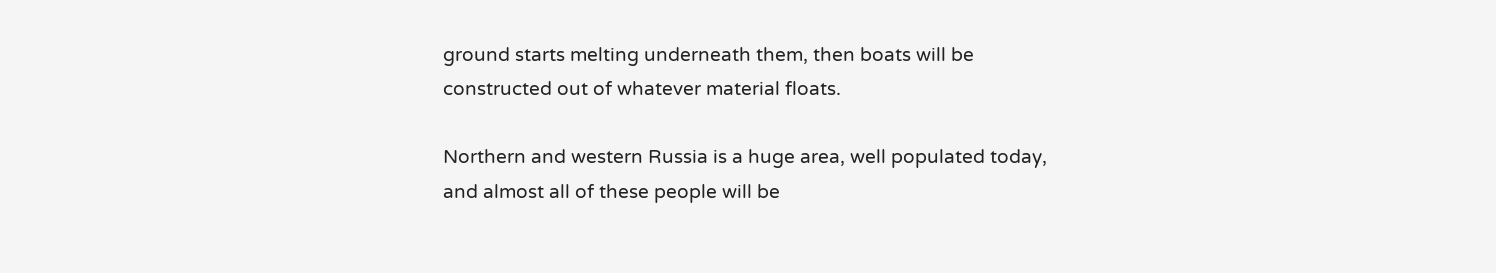ground starts melting underneath them, then boats will be constructed out of whatever material floats.

Northern and western Russia is a huge area, well populated today, and almost all of these people will be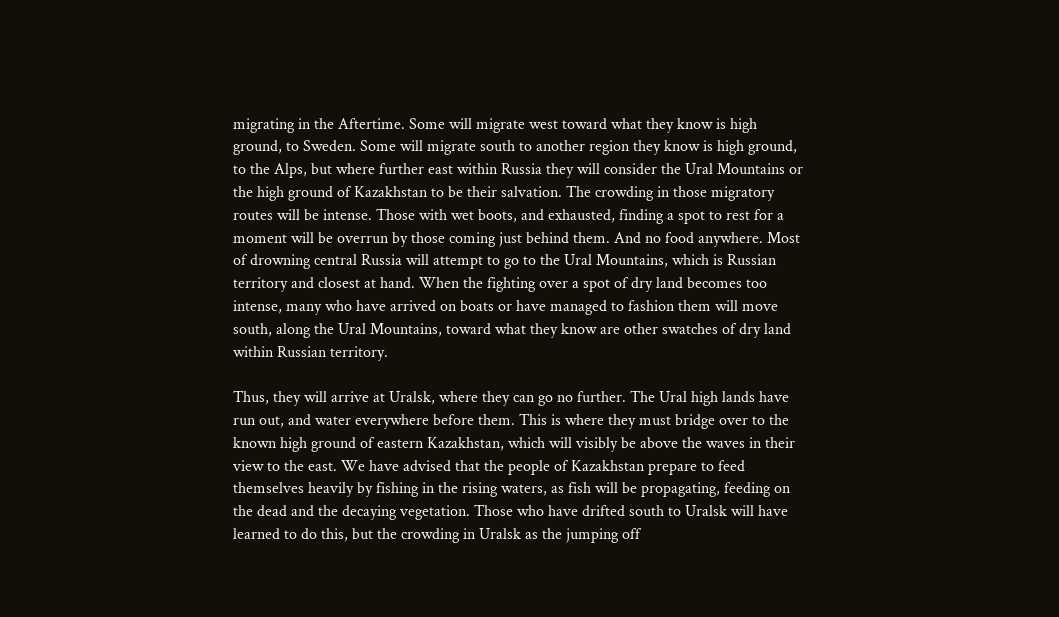migrating in the Aftertime. Some will migrate west toward what they know is high ground, to Sweden. Some will migrate south to another region they know is high ground, to the Alps, but where further east within Russia they will consider the Ural Mountains or the high ground of Kazakhstan to be their salvation. The crowding in those migratory routes will be intense. Those with wet boots, and exhausted, finding a spot to rest for a moment will be overrun by those coming just behind them. And no food anywhere. Most of drowning central Russia will attempt to go to the Ural Mountains, which is Russian territory and closest at hand. When the fighting over a spot of dry land becomes too intense, many who have arrived on boats or have managed to fashion them will move south, along the Ural Mountains, toward what they know are other swatches of dry land within Russian territory.

Thus, they will arrive at Uralsk, where they can go no further. The Ural high lands have run out, and water everywhere before them. This is where they must bridge over to the known high ground of eastern Kazakhstan, which will visibly be above the waves in their view to the east. We have advised that the people of Kazakhstan prepare to feed themselves heavily by fishing in the rising waters, as fish will be propagating, feeding on the dead and the decaying vegetation. Those who have drifted south to Uralsk will have learned to do this, but the crowding in Uralsk as the jumping off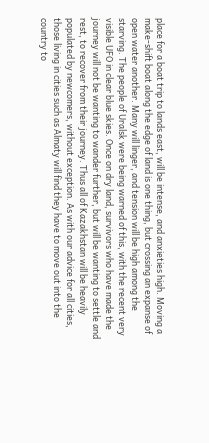place for a boat trip to lands east, will be intense, and anxieties high. Moving a make-shift boat along the edge of land is one thing, but crossing an expanse of open water another. Many will linger, and tension will be high among the starving. The people of Uralsk were being warned of this, with the recent very visible UFO in clear blue skies. Once on dry land, survivors who have made the journey will not be wanting to wander further, but will be wanting to settle and rest, to recover from their journey. Thus all of Kazakhstan will be heavily populated by newcomers, without exception. As with our advice for all cities, those living in cities such as Almaty will find they have to move out into the country to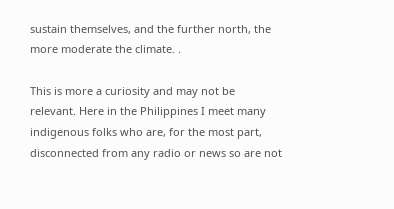sustain themselves, and the further north, the more moderate the climate. .

This is more a curiosity and may not be relevant. Here in the Philippines I meet many indigenous folks who are, for the most part, disconnected from any radio or news so are not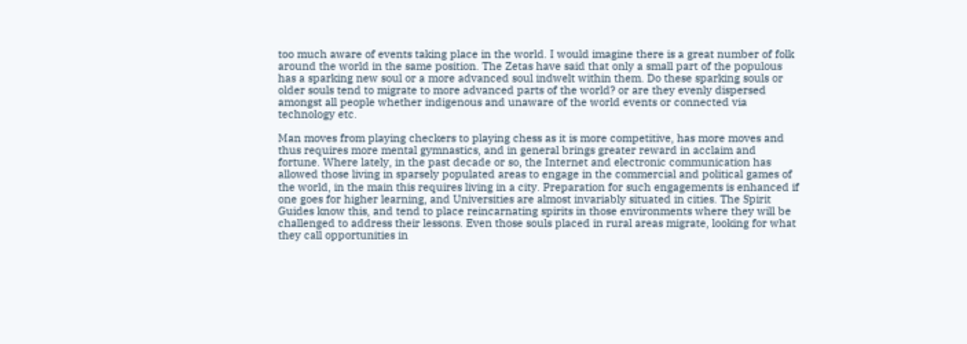too much aware of events taking place in the world. I would imagine there is a great number of folk around the world in the same position. The Zetas have said that only a small part of the populous has a sparking new soul or a more advanced soul indwelt within them. Do these sparking souls or older souls tend to migrate to more advanced parts of the world? or are they evenly dispersed amongst all people whether indigenous and unaware of the world events or connected via technology etc.

Man moves from playing checkers to playing chess as it is more competitive, has more moves and thus requires more mental gymnastics, and in general brings greater reward in acclaim and fortune. Where lately, in the past decade or so, the Internet and electronic communication has allowed those living in sparsely populated areas to engage in the commercial and political games of the world, in the main this requires living in a city. Preparation for such engagements is enhanced if one goes for higher learning, and Universities are almost invariably situated in cities. The Spirit Guides know this, and tend to place reincarnating spirits in those environments where they will be challenged to address their lessons. Even those souls placed in rural areas migrate, looking for what they call opportunities in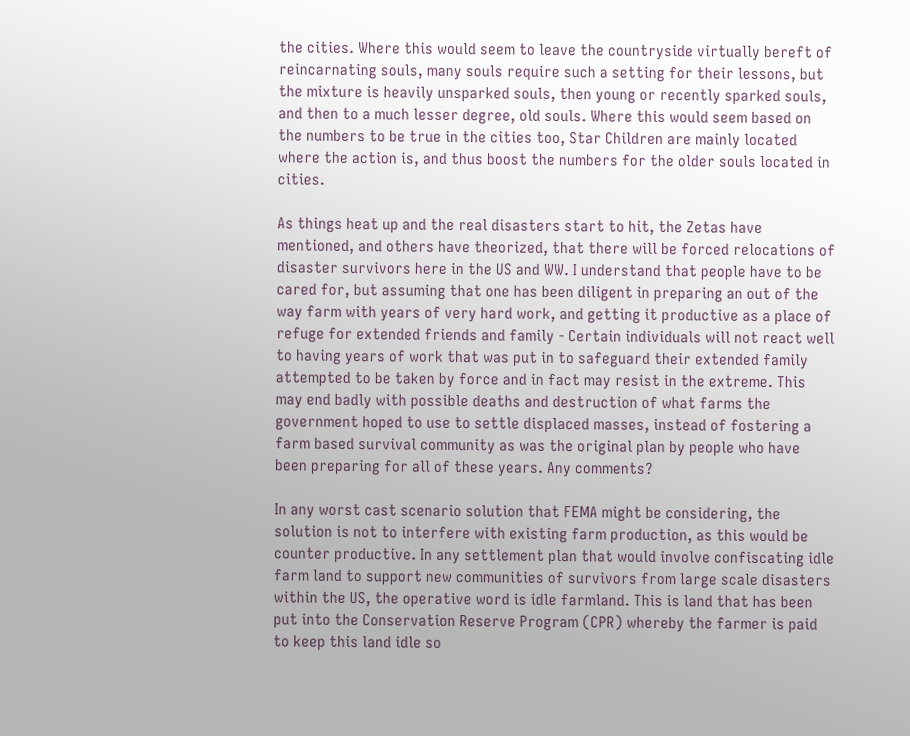the cities. Where this would seem to leave the countryside virtually bereft of reincarnating souls, many souls require such a setting for their lessons, but the mixture is heavily unsparked souls, then young or recently sparked souls, and then to a much lesser degree, old souls. Where this would seem based on the numbers to be true in the cities too, Star Children are mainly located where the action is, and thus boost the numbers for the older souls located in cities.

As things heat up and the real disasters start to hit, the Zetas have mentioned, and others have theorized, that there will be forced relocations of disaster survivors here in the US and WW. I understand that people have to be cared for, but assuming that one has been diligent in preparing an out of the way farm with years of very hard work, and getting it productive as a place of refuge for extended friends and family - Certain individuals will not react well to having years of work that was put in to safeguard their extended family attempted to be taken by force and in fact may resist in the extreme. This may end badly with possible deaths and destruction of what farms the government hoped to use to settle displaced masses, instead of fostering a farm based survival community as was the original plan by people who have been preparing for all of these years. Any comments?

In any worst cast scenario solution that FEMA might be considering, the solution is not to interfere with existing farm production, as this would be counter productive. In any settlement plan that would involve confiscating idle farm land to support new communities of survivors from large scale disasters within the US, the operative word is idle farmland. This is land that has been put into the Conservation Reserve Program (CPR) whereby the farmer is paid to keep this land idle so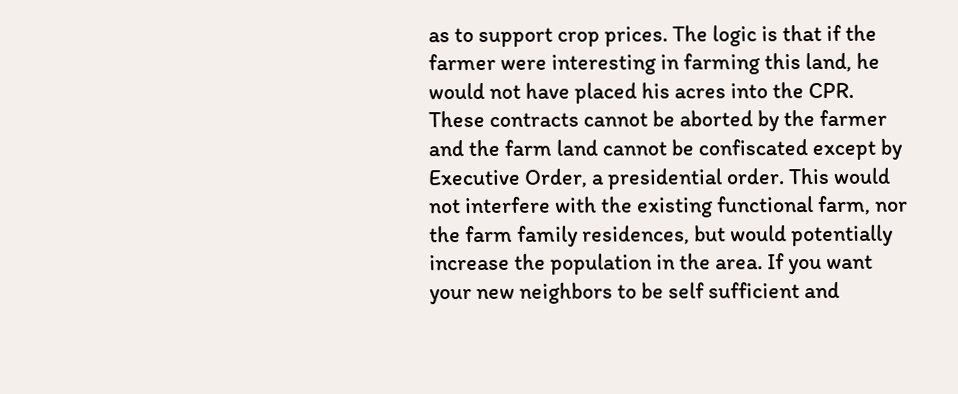as to support crop prices. The logic is that if the farmer were interesting in farming this land, he would not have placed his acres into the CPR. These contracts cannot be aborted by the farmer and the farm land cannot be confiscated except by Executive Order, a presidential order. This would not interfere with the existing functional farm, nor the farm family residences, but would potentially increase the population in the area. If you want your new neighbors to be self sufficient and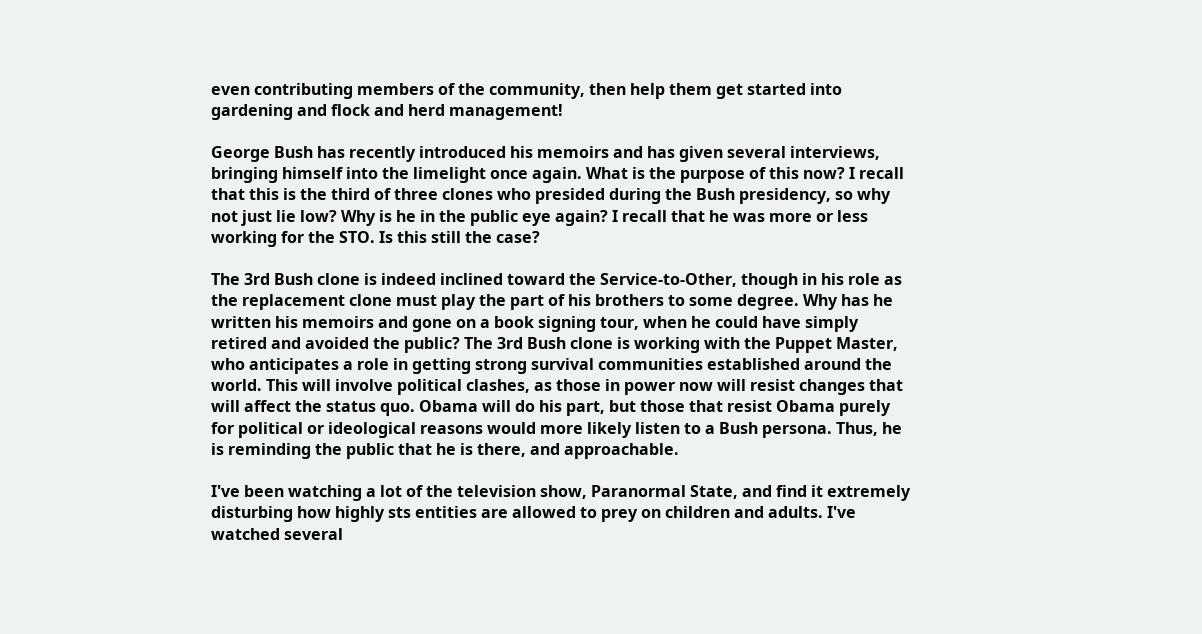even contributing members of the community, then help them get started into gardening and flock and herd management!

George Bush has recently introduced his memoirs and has given several interviews, bringing himself into the limelight once again. What is the purpose of this now? I recall that this is the third of three clones who presided during the Bush presidency, so why not just lie low? Why is he in the public eye again? I recall that he was more or less working for the STO. Is this still the case?

The 3rd Bush clone is indeed inclined toward the Service-to-Other, though in his role as the replacement clone must play the part of his brothers to some degree. Why has he written his memoirs and gone on a book signing tour, when he could have simply retired and avoided the public? The 3rd Bush clone is working with the Puppet Master, who anticipates a role in getting strong survival communities established around the world. This will involve political clashes, as those in power now will resist changes that will affect the status quo. Obama will do his part, but those that resist Obama purely for political or ideological reasons would more likely listen to a Bush persona. Thus, he is reminding the public that he is there, and approachable.

I've been watching a lot of the television show, Paranormal State, and find it extremely disturbing how highly sts entities are allowed to prey on children and adults. I've watched several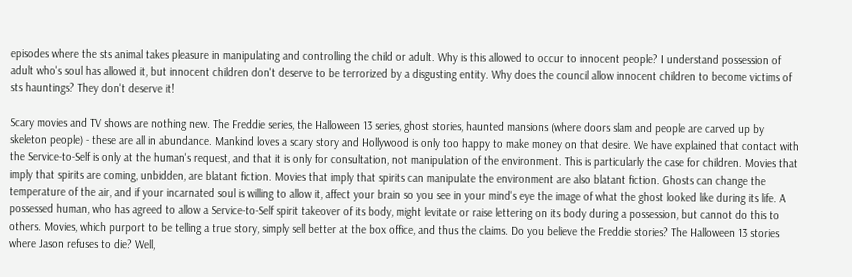episodes where the sts animal takes pleasure in manipulating and controlling the child or adult. Why is this allowed to occur to innocent people? I understand possession of adult who's soul has allowed it, but innocent children don't deserve to be terrorized by a disgusting entity. Why does the council allow innocent children to become victims of sts hauntings? They don't deserve it!

Scary movies and TV shows are nothing new. The Freddie series, the Halloween 13 series, ghost stories, haunted mansions (where doors slam and people are carved up by skeleton people) - these are all in abundance. Mankind loves a scary story and Hollywood is only too happy to make money on that desire. We have explained that contact with the Service-to-Self is only at the human's request, and that it is only for consultation, not manipulation of the environment. This is particularly the case for children. Movies that imply that spirits are coming, unbidden, are blatant fiction. Movies that imply that spirits can manipulate the environment are also blatant fiction. Ghosts can change the temperature of the air, and if your incarnated soul is willing to allow it, affect your brain so you see in your mind's eye the image of what the ghost looked like during its life. A possessed human, who has agreed to allow a Service-to-Self spirit takeover of its body, might levitate or raise lettering on its body during a possession, but cannot do this to others. Movies, which purport to be telling a true story, simply sell better at the box office, and thus the claims. Do you believe the Freddie stories? The Halloween 13 stories where Jason refuses to die? Well,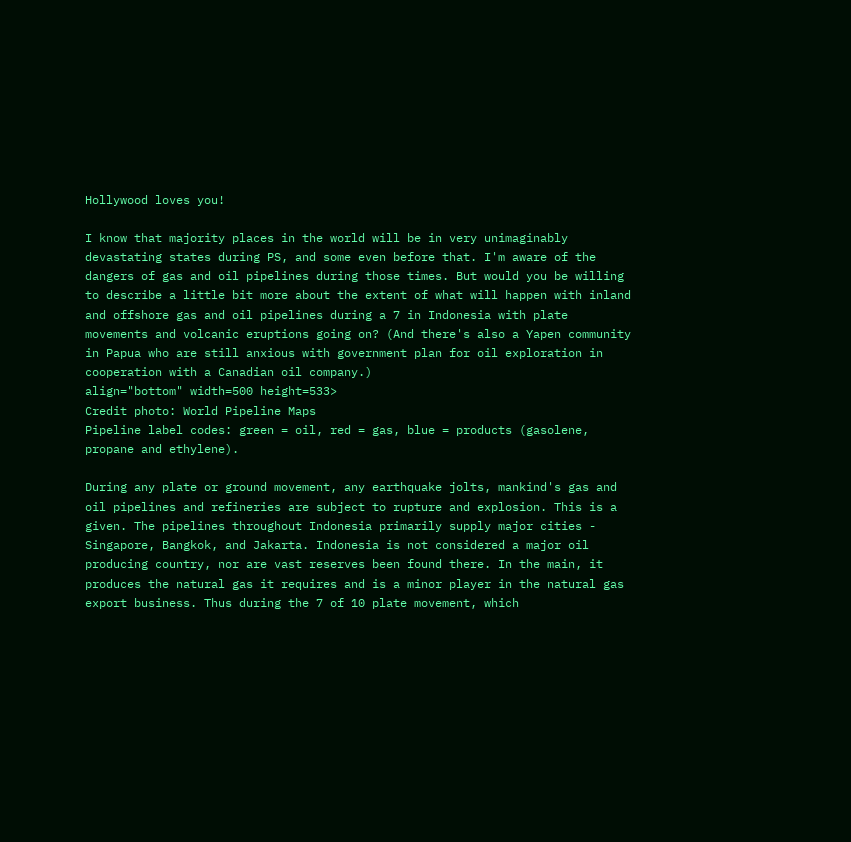Hollywood loves you!

I know that majority places in the world will be in very unimaginably devastating states during PS, and some even before that. I'm aware of the dangers of gas and oil pipelines during those times. But would you be willing to describe a little bit more about the extent of what will happen with inland and offshore gas and oil pipelines during a 7 in Indonesia with plate movements and volcanic eruptions going on? (And there's also a Yapen community in Papua who are still anxious with government plan for oil exploration in cooperation with a Canadian oil company.)
align="bottom" width=500 height=533>
Credit photo: World Pipeline Maps
Pipeline label codes: green = oil, red = gas, blue = products (gasolene, propane and ethylene).

During any plate or ground movement, any earthquake jolts, mankind's gas and oil pipelines and refineries are subject to rupture and explosion. This is a given. The pipelines throughout Indonesia primarily supply major cities - Singapore, Bangkok, and Jakarta. Indonesia is not considered a major oil producing country, nor are vast reserves been found there. In the main, it produces the natural gas it requires and is a minor player in the natural gas export business. Thus during the 7 of 10 plate movement, which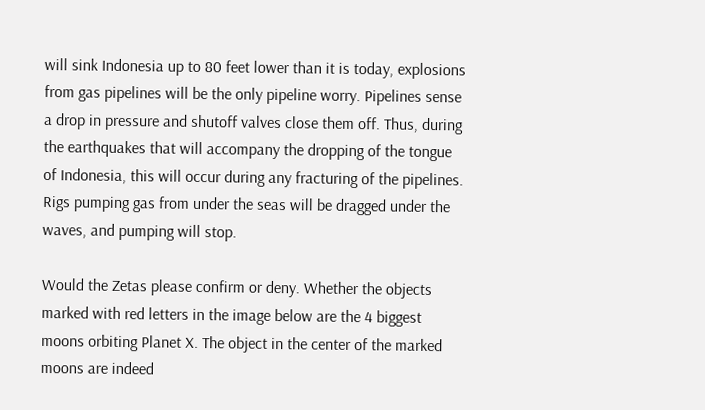will sink Indonesia up to 80 feet lower than it is today, explosions from gas pipelines will be the only pipeline worry. Pipelines sense a drop in pressure and shutoff valves close them off. Thus, during the earthquakes that will accompany the dropping of the tongue of Indonesia, this will occur during any fracturing of the pipelines. Rigs pumping gas from under the seas will be dragged under the waves, and pumping will stop.

Would the Zetas please confirm or deny. Whether the objects marked with red letters in the image below are the 4 biggest moons orbiting Planet X. The object in the center of the marked moons are indeed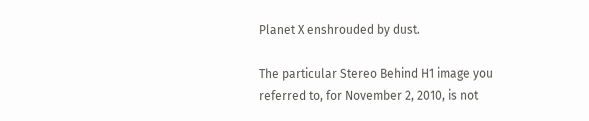Planet X enshrouded by dust.

The particular Stereo Behind H1 image you referred to, for November 2, 2010, is not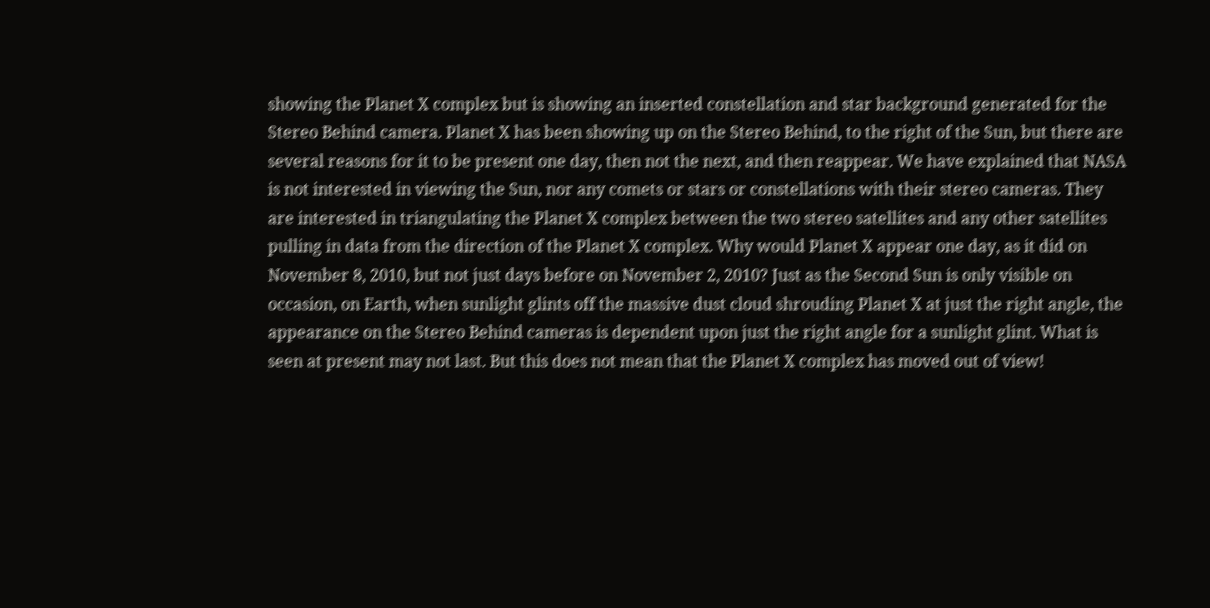showing the Planet X complex but is showing an inserted constellation and star background generated for the Stereo Behind camera. Planet X has been showing up on the Stereo Behind, to the right of the Sun, but there are several reasons for it to be present one day, then not the next, and then reappear. We have explained that NASA is not interested in viewing the Sun, nor any comets or stars or constellations with their stereo cameras. They are interested in triangulating the Planet X complex between the two stereo satellites and any other satellites pulling in data from the direction of the Planet X complex. Why would Planet X appear one day, as it did on November 8, 2010, but not just days before on November 2, 2010? Just as the Second Sun is only visible on occasion, on Earth, when sunlight glints off the massive dust cloud shrouding Planet X at just the right angle, the appearance on the Stereo Behind cameras is dependent upon just the right angle for a sunlight glint. What is seen at present may not last. But this does not mean that the Planet X complex has moved out of view!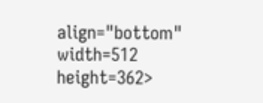align="bottom" width=512 height=362>